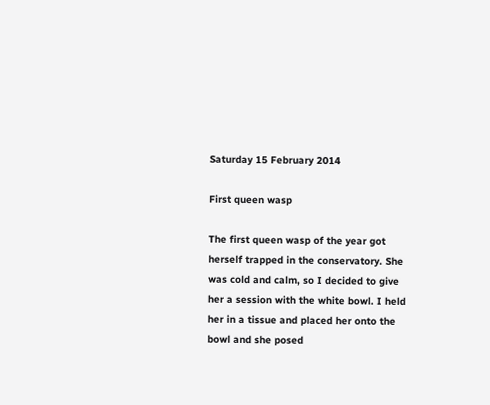Saturday 15 February 2014

First queen wasp

The first queen wasp of the year got herself trapped in the conservatory. She was cold and calm, so I decided to give her a session with the white bowl. I held her in a tissue and placed her onto the bowl and she posed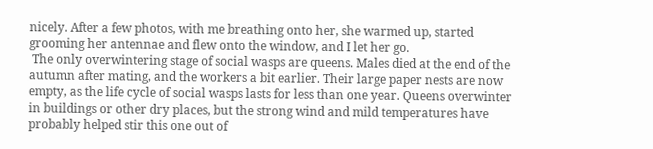nicely. After a few photos, with me breathing onto her, she warmed up, started grooming her antennae and flew onto the window, and I let her go.
 The only overwintering stage of social wasps are queens. Males died at the end of the autumn after mating, and the workers a bit earlier. Their large paper nests are now empty, as the life cycle of social wasps lasts for less than one year. Queens overwinter in buildings or other dry places, but the strong wind and mild temperatures have probably helped stir this one out of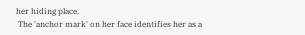her hiding place.
 The 'anchor mark' on her face identifies her as a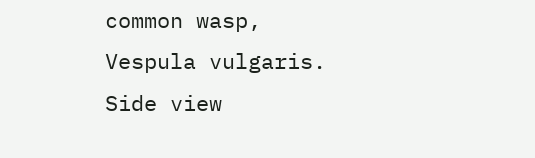common wasp, Vespula vulgaris.
Side view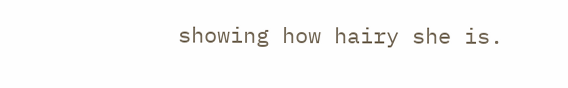showing how hairy she is.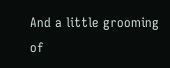And a little grooming of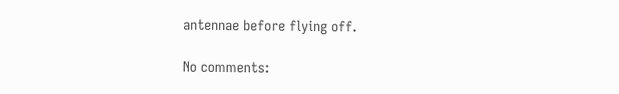antennae before flying off.

No comments: